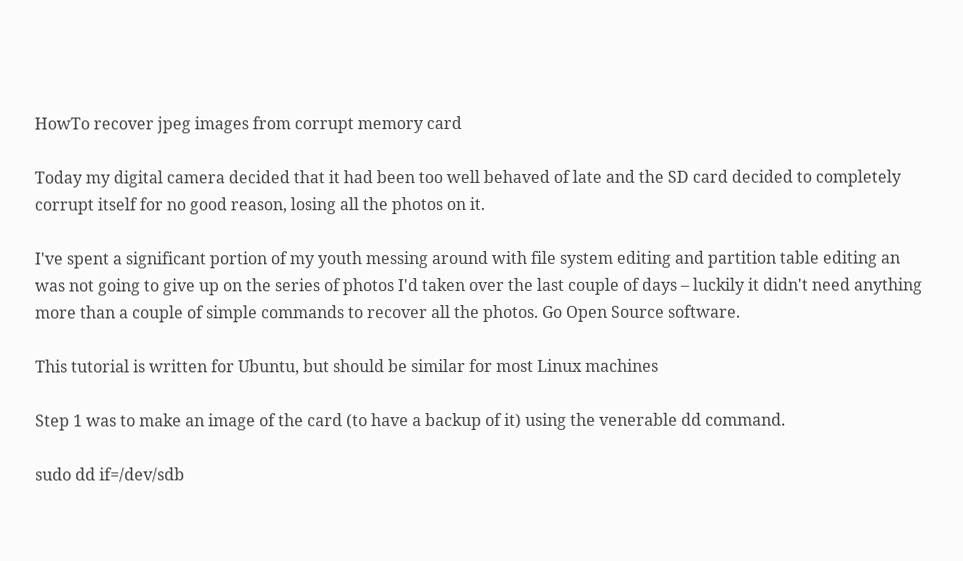HowTo recover jpeg images from corrupt memory card

Today my digital camera decided that it had been too well behaved of late and the SD card decided to completely corrupt itself for no good reason, losing all the photos on it.

I've spent a significant portion of my youth messing around with file system editing and partition table editing an was not going to give up on the series of photos I'd taken over the last couple of days – luckily it didn't need anything more than a couple of simple commands to recover all the photos. Go Open Source software.

This tutorial is written for Ubuntu, but should be similar for most Linux machines

Step 1 was to make an image of the card (to have a backup of it) using the venerable dd command.

sudo dd if=/dev/sdb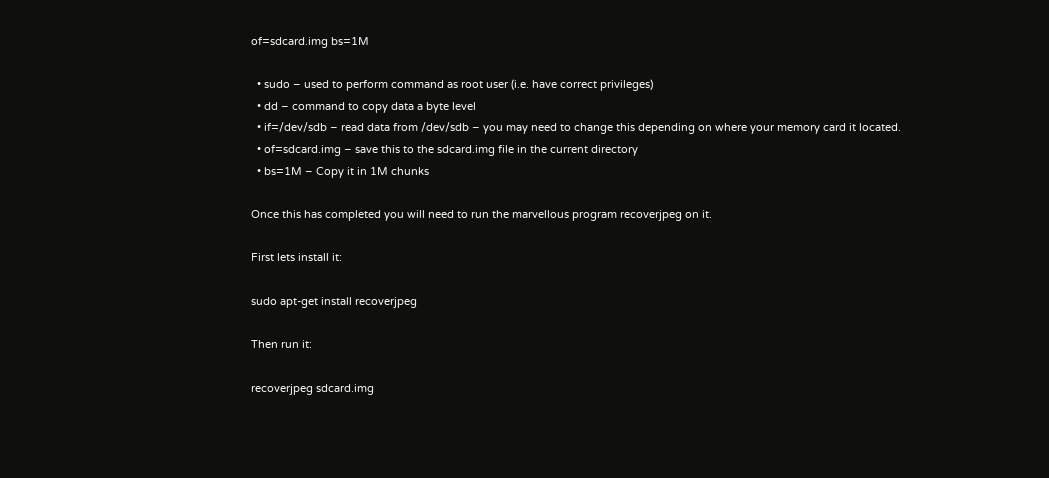of=sdcard.img bs=1M

  • sudo – used to perform command as root user (i.e. have correct privileges)
  • dd – command to copy data a byte level
  • if=/dev/sdb – read data from /dev/sdb – you may need to change this depending on where your memory card it located.
  • of=sdcard.img – save this to the sdcard.img file in the current directory
  • bs=1M – Copy it in 1M chunks

Once this has completed you will need to run the marvellous program recoverjpeg on it.

First lets install it:

sudo apt-get install recoverjpeg

Then run it:

recoverjpeg sdcard.img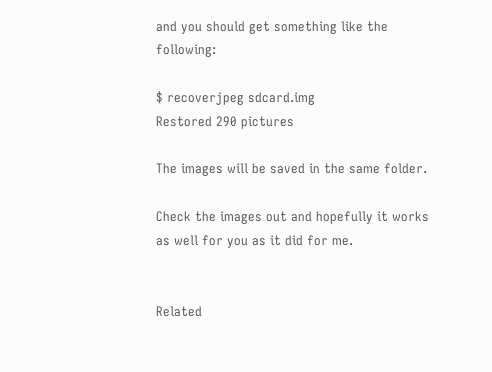and you should get something like the following:

$ recoverjpeg sdcard.img
Restored 290 pictures

The images will be saved in the same folder.

Check the images out and hopefully it works as well for you as it did for me.


Related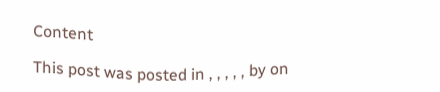Content

This post was posted in , , , , , by on